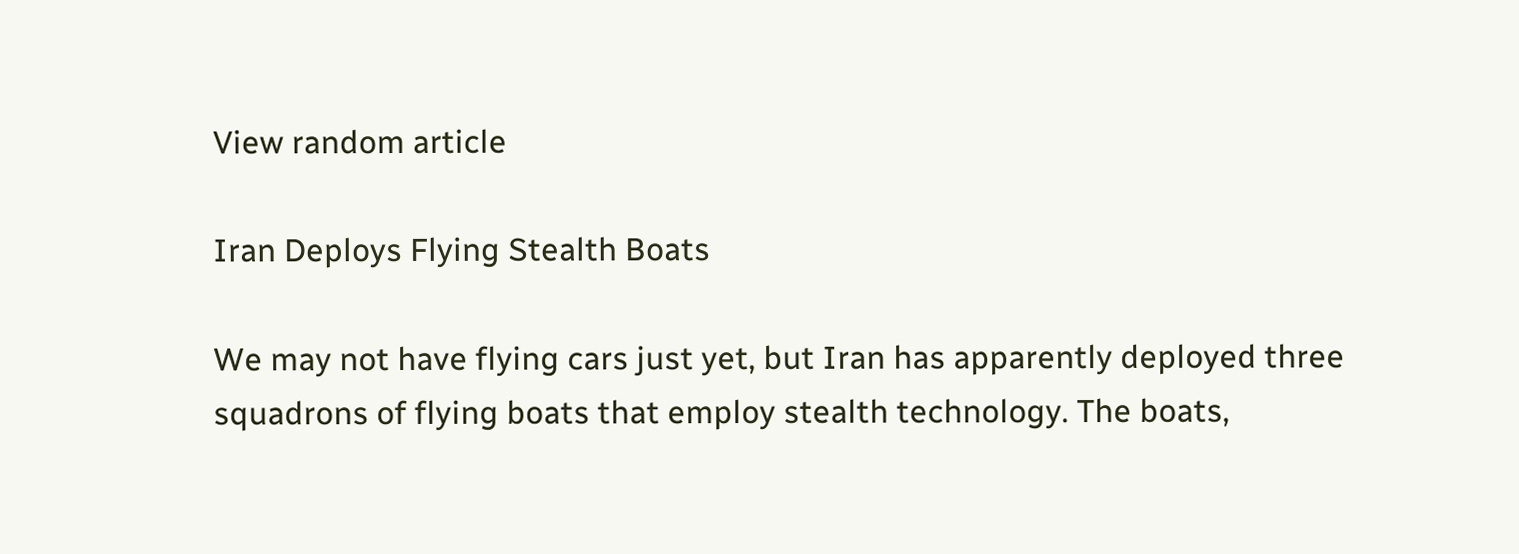View random article

Iran Deploys Flying Stealth Boats

We may not have flying cars just yet, but Iran has apparently deployed three squadrons of flying boats that employ stealth technology. The boats,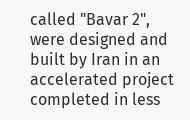called "Bavar 2", were designed and built by Iran in an accelerated project completed in less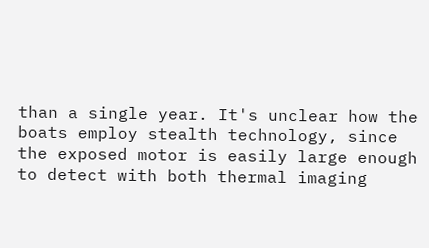than a single year. It's unclear how the boats employ stealth technology, since the exposed motor is easily large enough to detect with both thermal imaging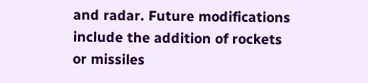and radar. Future modifications include the addition of rockets or missiles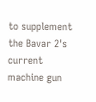to supplement the Bavar 2's current machine gun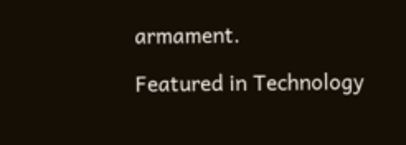armament.

Featured in Technology